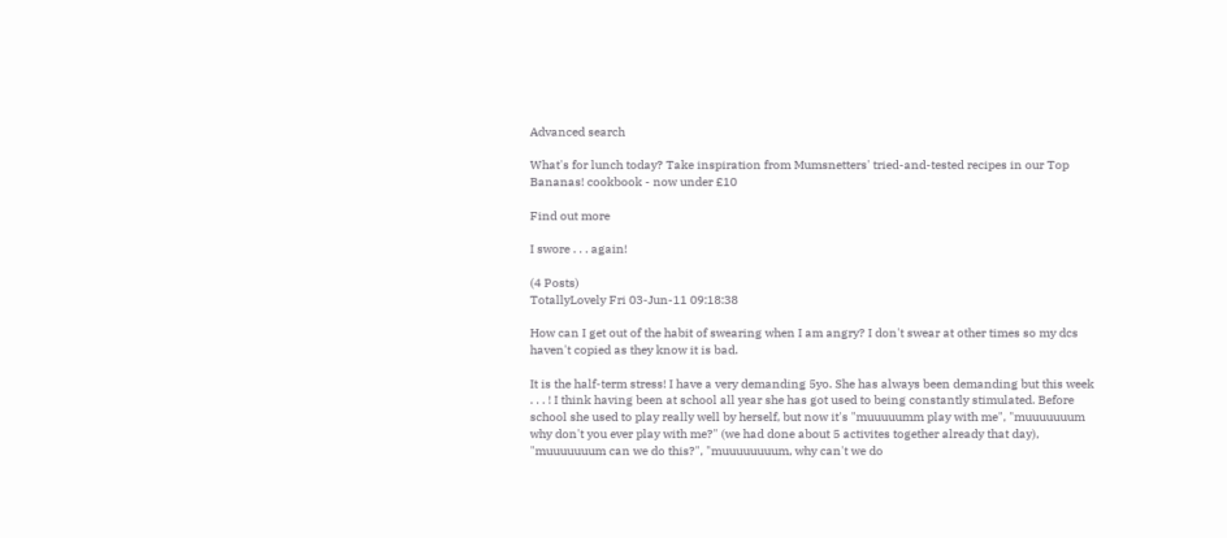Advanced search

What's for lunch today? Take inspiration from Mumsnetters' tried-and-tested recipes in our Top Bananas! cookbook - now under £10

Find out more

I swore . . . again!

(4 Posts)
TotallyLovely Fri 03-Jun-11 09:18:38

How can I get out of the habit of swearing when I am angry? I don't swear at other times so my dcs haven't copied as they know it is bad.

It is the half-term stress! I have a very demanding 5yo. She has always been demanding but this week . . . ! I think having been at school all year she has got used to being constantly stimulated. Before school she used to play really well by herself, but now it's "muuuuumm play with me", "muuuuuuum why don't you ever play with me?" (we had done about 5 activites together already that day), "muuuuuuum can we do this?", "muuuuuuuum, why can't we do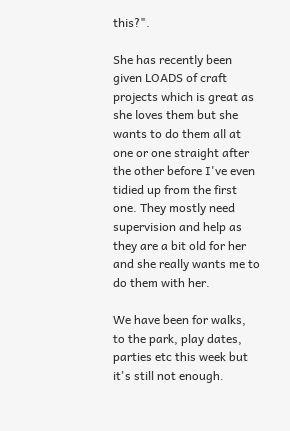this?".

She has recently been given LOADS of craft projects which is great as she loves them but she wants to do them all at one or one straight after the other before I've even tidied up from the first one. They mostly need supervision and help as they are a bit old for her and she really wants me to do them with her.

We have been for walks, to the park, play dates, parties etc this week but it's still not enough.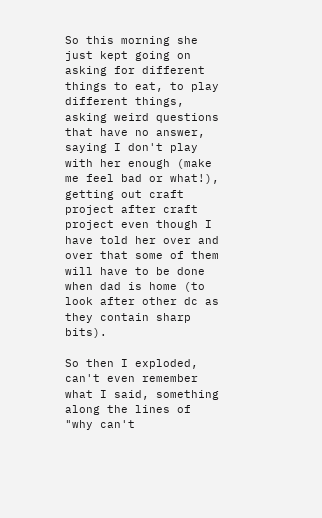So this morning she just kept going on asking for different things to eat, to play different things, asking weird questions that have no answer, saying I don't play with her enough (make me feel bad or what!), getting out craft project after craft project even though I have told her over and over that some of them will have to be done when dad is home (to look after other dc as they contain sharp bits).

So then I exploded, can't even remember what I said, something along the lines of "why can't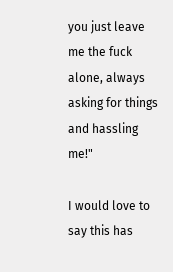you just leave me the fuck alone, always asking for things and hassling me!"

I would love to say this has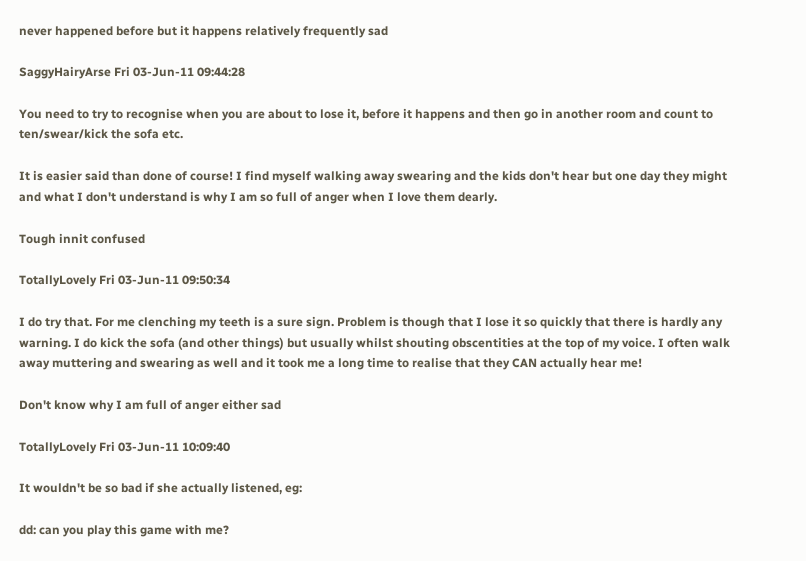never happened before but it happens relatively frequently sad

SaggyHairyArse Fri 03-Jun-11 09:44:28

You need to try to recognise when you are about to lose it, before it happens and then go in another room and count to ten/swear/kick the sofa etc.

It is easier said than done of course! I find myself walking away swearing and the kids don't hear but one day they might and what I don't understand is why I am so full of anger when I love them dearly.

Tough innit confused

TotallyLovely Fri 03-Jun-11 09:50:34

I do try that. For me clenching my teeth is a sure sign. Problem is though that I lose it so quickly that there is hardly any warning. I do kick the sofa (and other things) but usually whilst shouting obscentities at the top of my voice. I often walk away muttering and swearing as well and it took me a long time to realise that they CAN actually hear me!

Don't know why I am full of anger either sad

TotallyLovely Fri 03-Jun-11 10:09:40

It wouldn't be so bad if she actually listened, eg:

dd: can you play this game with me?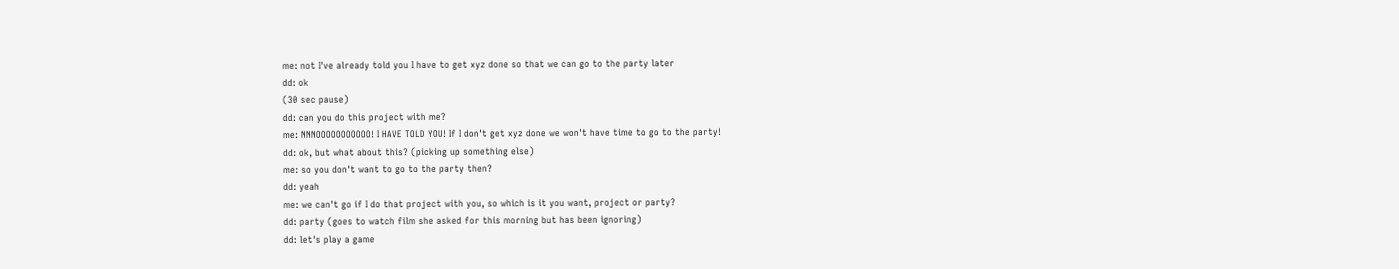me: not I've already told you I have to get xyz done so that we can go to the party later
dd: ok
(30 sec pause)
dd: can you do this project with me?
me: NNNOOOOOOOOOOO! I HAVE TOLD YOU! If I don't get xyz done we won't have time to go to the party!
dd: ok, but what about this? (picking up something else)
me: so you don't want to go to the party then?
dd: yeah
me: we can't go if I do that project with you, so which is it you want, project or party?
dd: party (goes to watch film she asked for this morning but has been ignoring)
dd: let's play a game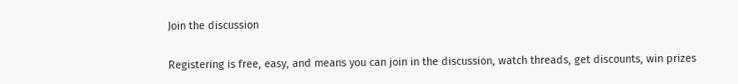Join the discussion

Registering is free, easy, and means you can join in the discussion, watch threads, get discounts, win prizes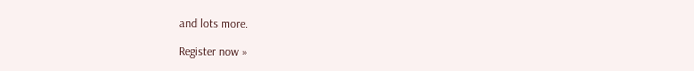and lots more.

Register now »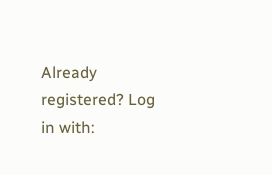Already registered? Log in with: